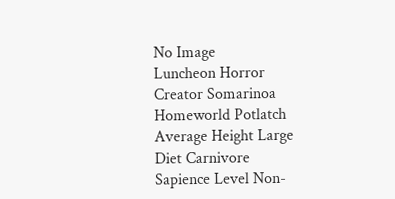No Image
Luncheon Horror
Creator Somarinoa
Homeworld Potlatch
Average Height Large
Diet Carnivore
Sapience Level Non-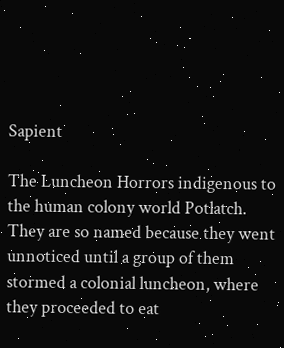Sapient

The Luncheon Horrors indigenous to the human colony world Potlatch. They are so named because they went unnoticed until a group of them stormed a colonial luncheon, where they proceeded to eat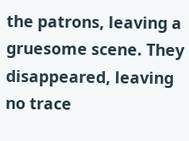the patrons, leaving a gruesome scene. They disappeared, leaving no trace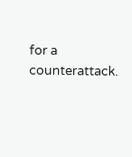for a counterattack.